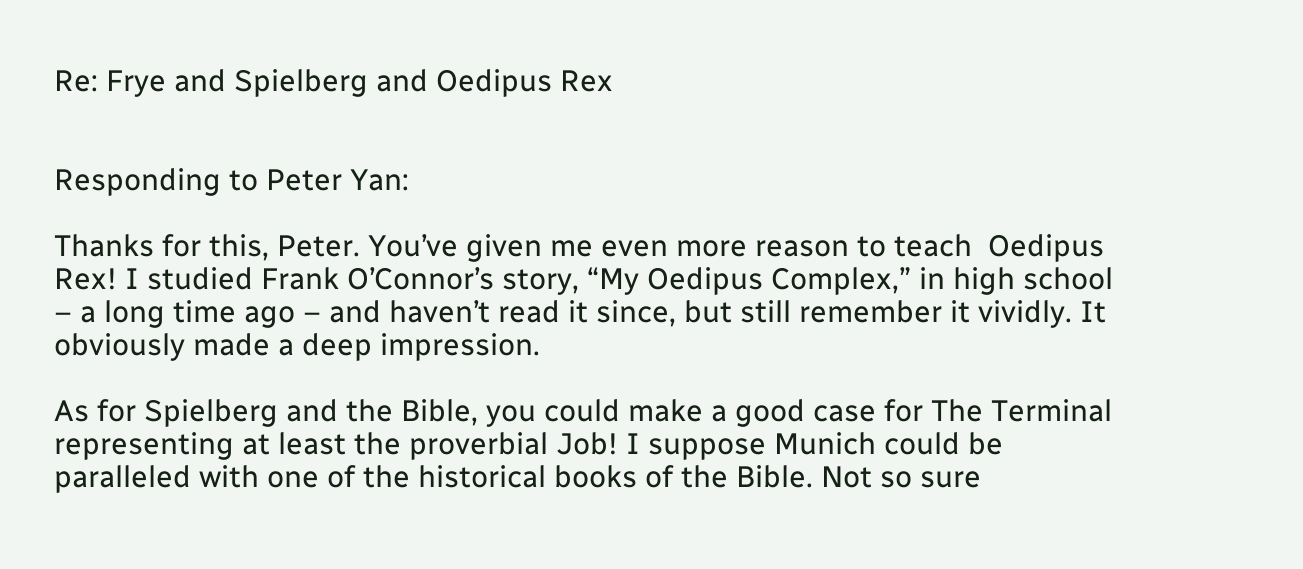Re: Frye and Spielberg and Oedipus Rex


Responding to Peter Yan:

Thanks for this, Peter. You’ve given me even more reason to teach  Oedipus Rex! I studied Frank O’Connor’s story, “My Oedipus Complex,” in high school – a long time ago – and haven’t read it since, but still remember it vividly. It obviously made a deep impression.

As for Spielberg and the Bible, you could make a good case for The Terminal representing at least the proverbial Job! I suppose Munich could be paralleled with one of the historical books of the Bible. Not so sure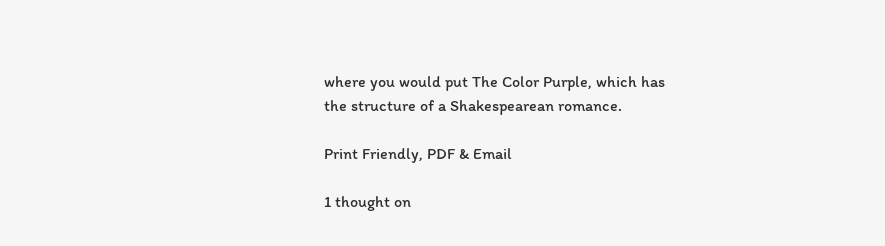where you would put The Color Purple, which has the structure of a Shakespearean romance.

Print Friendly, PDF & Email

1 thought on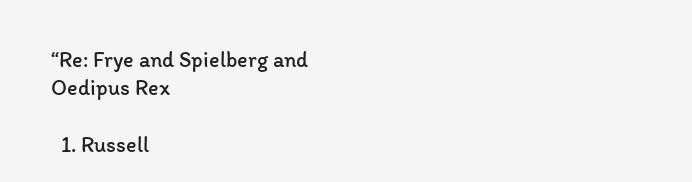“Re: Frye and Spielberg and Oedipus Rex

  1. Russell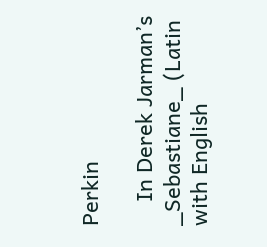Perkin

    In Derek Jarman’s _Sebastiane_ (Latin with English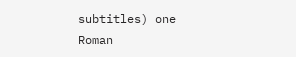subtitles) one Roman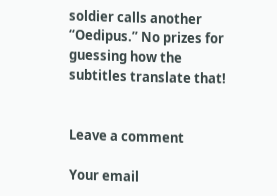soldier calls another “Oedipus.” No prizes for guessing how the subtitles translate that!


Leave a comment

Your email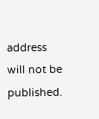address will not be published.